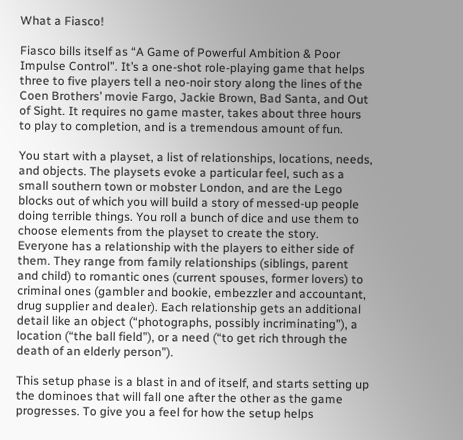What a Fiasco!

Fiasco bills itself as “A Game of Powerful Ambition & Poor Impulse Control”. It’s a one-shot role-playing game that helps three to five players tell a neo-noir story along the lines of the Coen Brothers’ movie Fargo, Jackie Brown, Bad Santa, and Out of Sight. It requires no game master, takes about three hours to play to completion, and is a tremendous amount of fun.

You start with a playset, a list of relationships, locations, needs, and objects. The playsets evoke a particular feel, such as a small southern town or mobster London, and are the Lego blocks out of which you will build a story of messed-up people doing terrible things. You roll a bunch of dice and use them to choose elements from the playset to create the story. Everyone has a relationship with the players to either side of them. They range from family relationships (siblings, parent and child) to romantic ones (current spouses, former lovers) to criminal ones (gambler and bookie, embezzler and accountant, drug supplier and dealer). Each relationship gets an additional detail like an object (“photographs, possibly incriminating”), a location (“the ball field”), or a need (“to get rich through the death of an elderly person”).

This setup phase is a blast in and of itself, and starts setting up the dominoes that will fall one after the other as the game progresses. To give you a feel for how the setup helps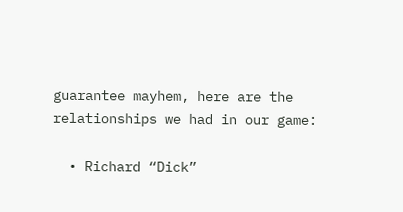guarantee mayhem, here are the relationships we had in our game:

  • Richard “Dick”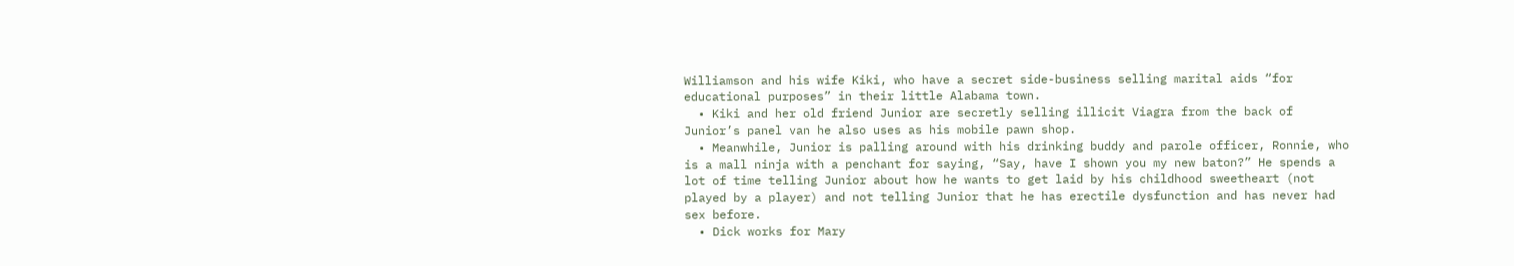Williamson and his wife Kiki, who have a secret side-business selling marital aids “for educational purposes” in their little Alabama town.
  • Kiki and her old friend Junior are secretly selling illicit Viagra from the back of Junior’s panel van he also uses as his mobile pawn shop.
  • Meanwhile, Junior is palling around with his drinking buddy and parole officer, Ronnie, who is a mall ninja with a penchant for saying, “Say, have I shown you my new baton?” He spends a lot of time telling Junior about how he wants to get laid by his childhood sweetheart (not played by a player) and not telling Junior that he has erectile dysfunction and has never had sex before.
  • Dick works for Mary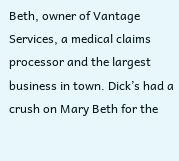Beth, owner of Vantage Services, a medical claims processor and the largest business in town. Dick’s had a crush on Mary Beth for the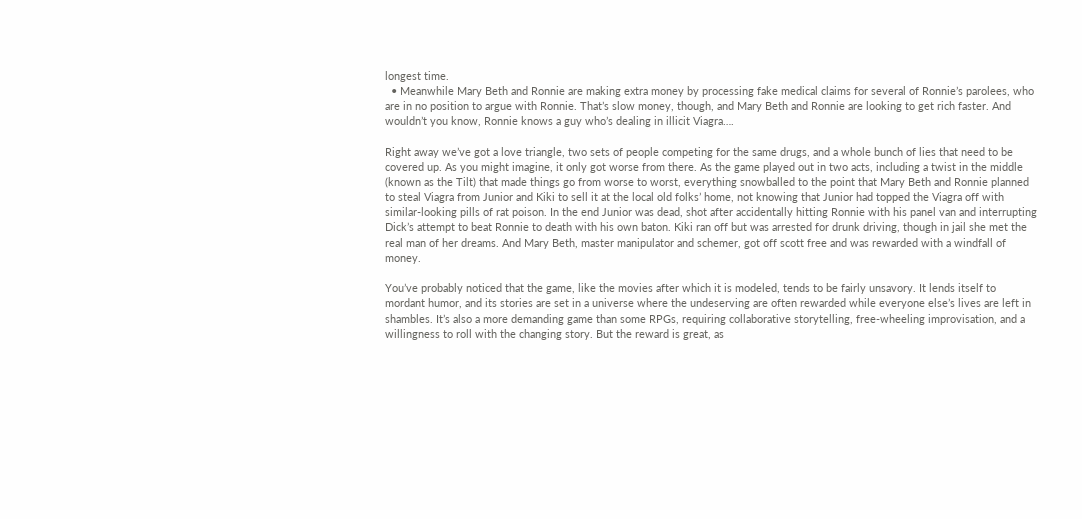longest time.
  • Meanwhile Mary Beth and Ronnie are making extra money by processing fake medical claims for several of Ronnie’s parolees, who are in no position to argue with Ronnie. That’s slow money, though, and Mary Beth and Ronnie are looking to get rich faster. And wouldn’t you know, Ronnie knows a guy who’s dealing in illicit Viagra….

Right away we’ve got a love triangle, two sets of people competing for the same drugs, and a whole bunch of lies that need to be covered up. As you might imagine, it only got worse from there. As the game played out in two acts, including a twist in the middle (known as the Tilt) that made things go from worse to worst, everything snowballed to the point that Mary Beth and Ronnie planned to steal Viagra from Junior and Kiki to sell it at the local old folks’ home, not knowing that Junior had topped the Viagra off with similar-looking pills of rat poison. In the end Junior was dead, shot after accidentally hitting Ronnie with his panel van and interrupting Dick’s attempt to beat Ronnie to death with his own baton. Kiki ran off but was arrested for drunk driving, though in jail she met the real man of her dreams. And Mary Beth, master manipulator and schemer, got off scott free and was rewarded with a windfall of money.

You’ve probably noticed that the game, like the movies after which it is modeled, tends to be fairly unsavory. It lends itself to mordant humor, and its stories are set in a universe where the undeserving are often rewarded while everyone else’s lives are left in shambles. It’s also a more demanding game than some RPGs, requiring collaborative storytelling, free-wheeling improvisation, and a willingness to roll with the changing story. But the reward is great, as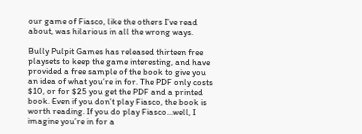our game of Fiasco, like the others I’ve read about, was hilarious in all the wrong ways.

Bully Pulpit Games has released thirteen free playsets to keep the game interesting, and have provided a free sample of the book to give you an idea of what you’re in for. The PDF only costs $10, or for $25 you get the PDF and a printed book. Even if you don’t play Fiasco, the book is worth reading. If you do play Fiasco…well, I imagine you’re in for a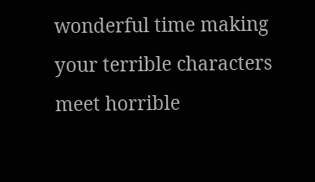wonderful time making your terrible characters meet horrible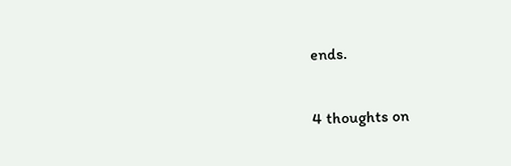ends.

4 thoughts on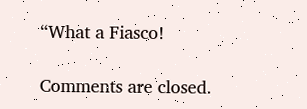“What a Fiasco!

Comments are closed.